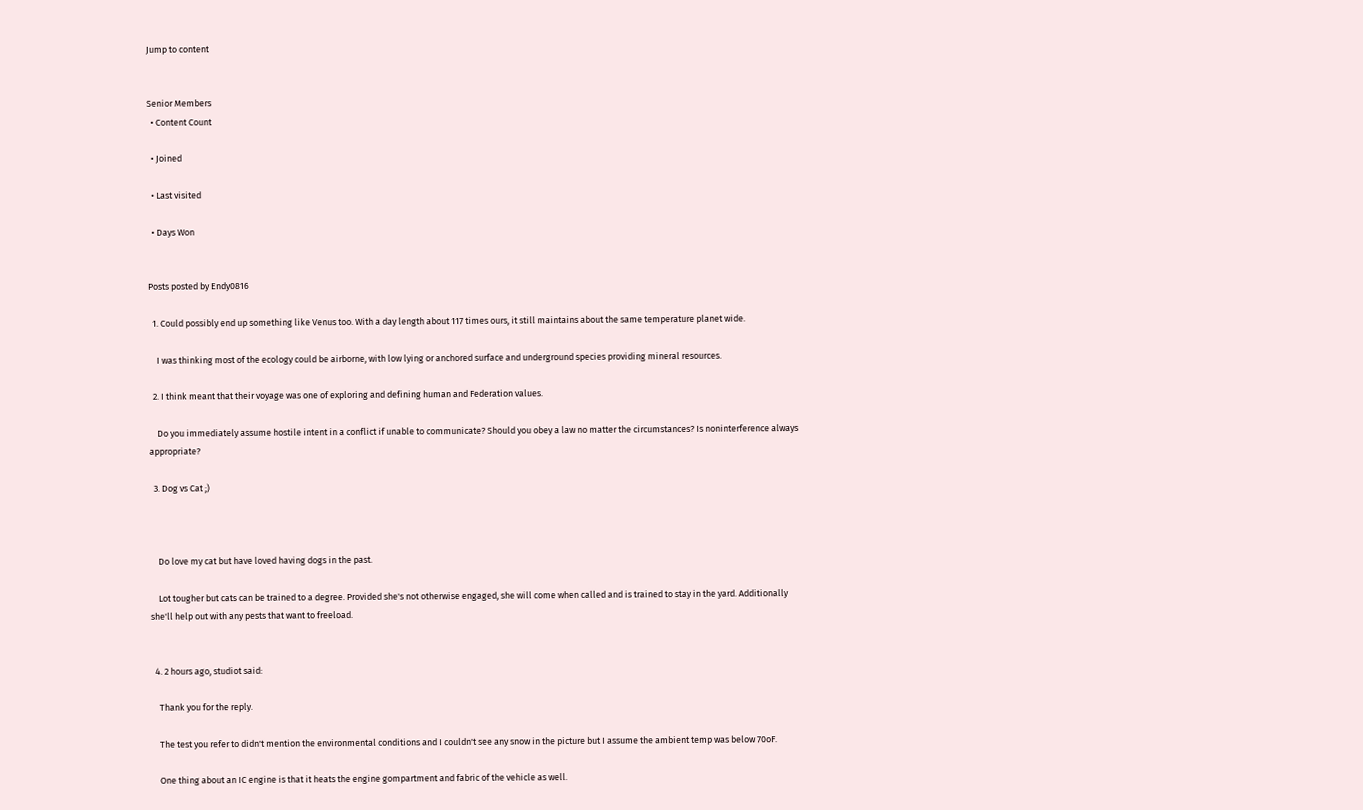Jump to content


Senior Members
  • Content Count

  • Joined

  • Last visited

  • Days Won


Posts posted by Endy0816

  1. Could possibly end up something like Venus too. With a day length about 117 times ours, it still maintains about the same temperature planet wide.

    I was thinking most of the ecology could be airborne, with low lying or anchored surface and underground species providing mineral resources.

  2. I think meant that their voyage was one of exploring and defining human and Federation values.

    Do you immediately assume hostile intent in a conflict if unable to communicate? Should you obey a law no matter the circumstances? Is noninterference always appropriate?

  3. Dog vs Cat ;)



    Do love my cat but have loved having dogs in the past.

    Lot tougher but cats can be trained to a degree. Provided she's not otherwise engaged, she will come when called and is trained to stay in the yard. Additionally she'll help out with any pests that want to freeload.


  4. 2 hours ago, studiot said:

    Thank you for the reply.

    The test you refer to didn't mention the environmental conditions and I couldn't see any snow in the picture but I assume the ambient temp was below 70oF.

    One thing about an IC engine is that it heats the engine gompartment and fabric of the vehicle as well.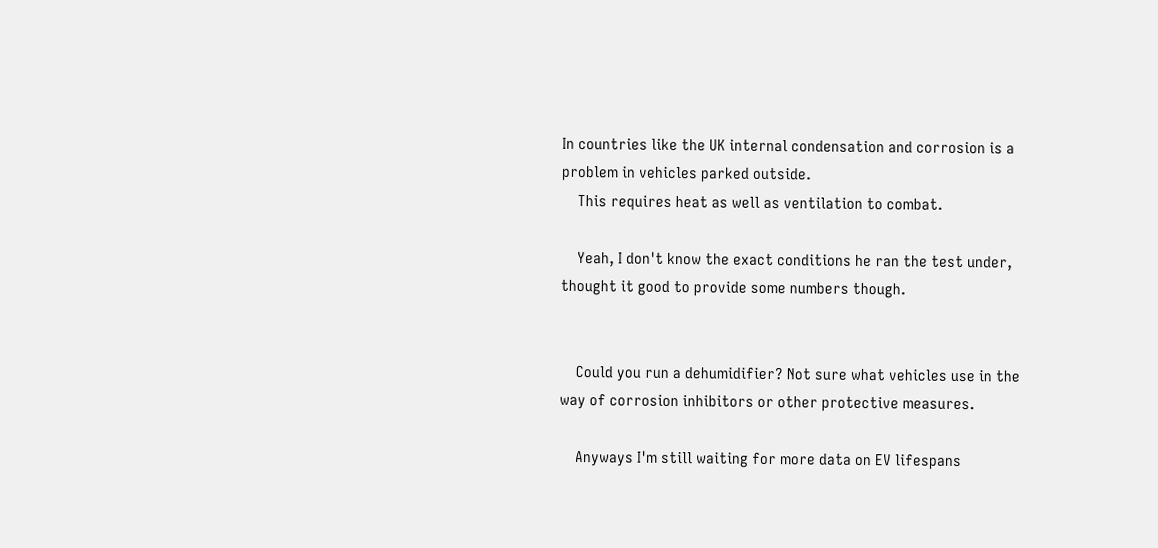In countries like the UK internal condensation and corrosion is a problem in vehicles parked outside.
    This requires heat as well as ventilation to combat.

    Yeah, I don't know the exact conditions he ran the test under, thought it good to provide some numbers though.


    Could you run a dehumidifier? Not sure what vehicles use in the way of corrosion inhibitors or other protective measures.

    Anyways I'm still waiting for more data on EV lifespans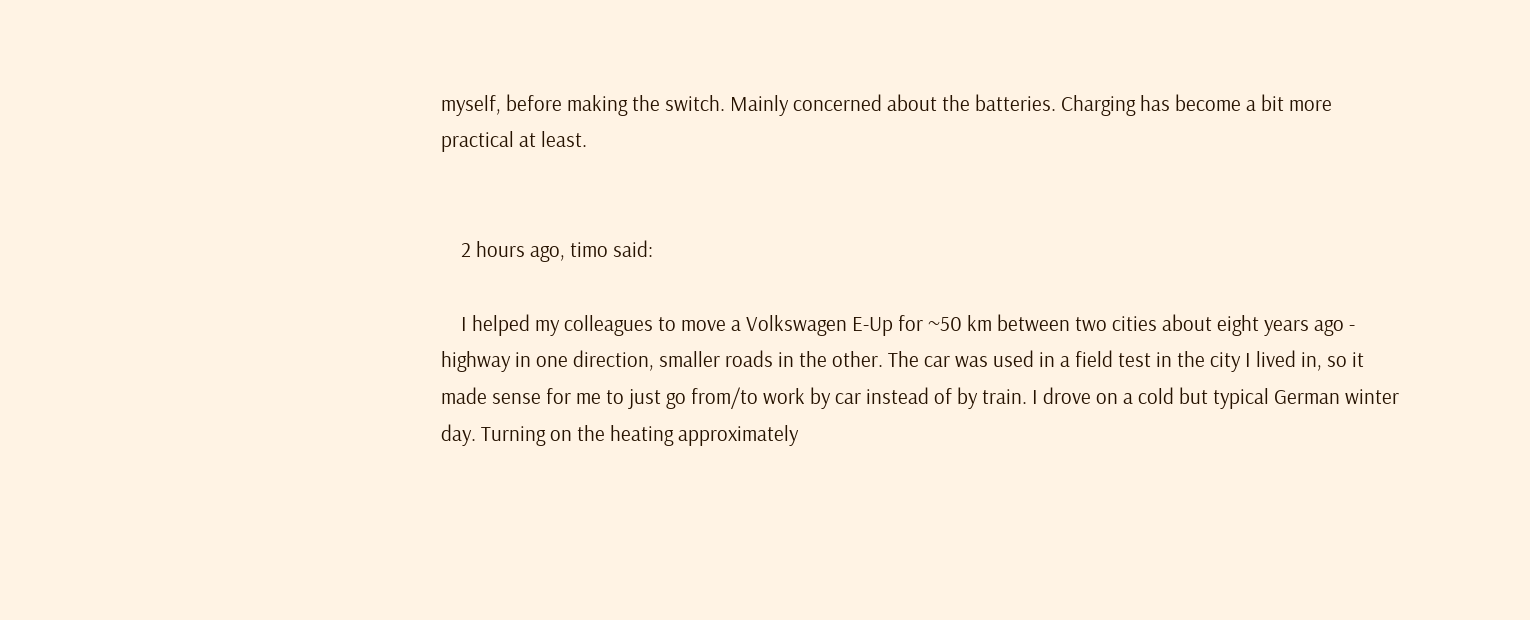myself, before making the switch. Mainly concerned about the batteries. Charging has become a bit more practical at least.


    2 hours ago, timo said:

    I helped my colleagues to move a Volkswagen E-Up for ~50 km between two cities about eight years ago - highway in one direction, smaller roads in the other. The car was used in a field test in the city I lived in, so it made sense for me to just go from/to work by car instead of by train. I drove on a cold but typical German winter day. Turning on the heating approximately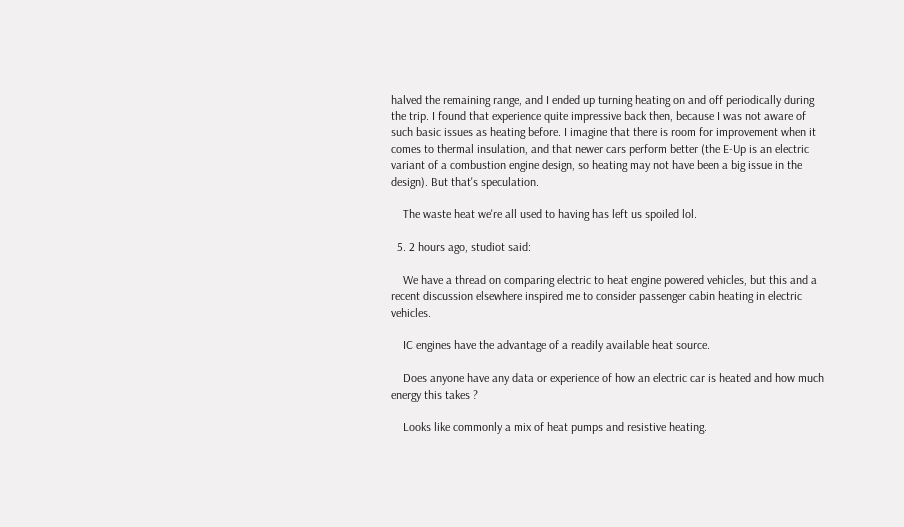halved the remaining range, and I ended up turning heating on and off periodically during the trip. I found that experience quite impressive back then, because I was not aware of such basic issues as heating before. I imagine that there is room for improvement when it comes to thermal insulation, and that newer cars perform better (the E-Up is an electric variant of a combustion engine design, so heating may not have been a big issue in the design). But that's speculation.

    The waste heat we're all used to having has left us spoiled lol.

  5. 2 hours ago, studiot said:

    We have a thread on comparing electric to heat engine powered vehicles, but this and a recent discussion elsewhere inspired me to consider passenger cabin heating in electric vehicles.

    IC engines have the advantage of a readily available heat source.

    Does anyone have any data or experience of how an electric car is heated and how much energy this takes ?

    Looks like commonly a mix of heat pumps and resistive heating.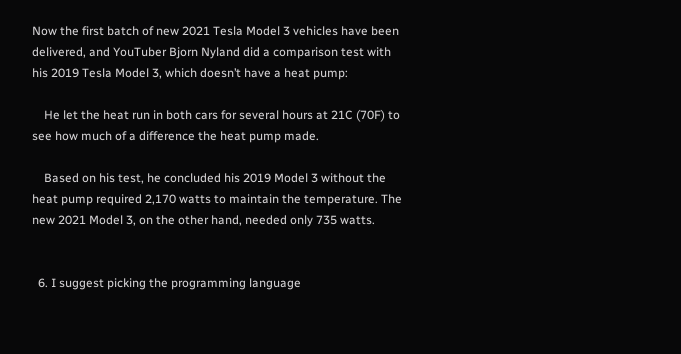Now the first batch of new 2021 Tesla Model 3 vehicles have been delivered, and YouTuber Bjorn Nyland did a comparison test with his 2019 Tesla Model 3, which doesn’t have a heat pump:

    He let the heat run in both cars for several hours at 21C (70F) to see how much of a difference the heat pump made.

    Based on his test, he concluded his 2019 Model 3 without the heat pump required 2,170 watts to maintain the temperature. The new 2021 Model 3, on the other hand, needed only 735 watts.


  6. I suggest picking the programming language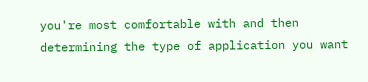you're most comfortable with and then determining the type of application you want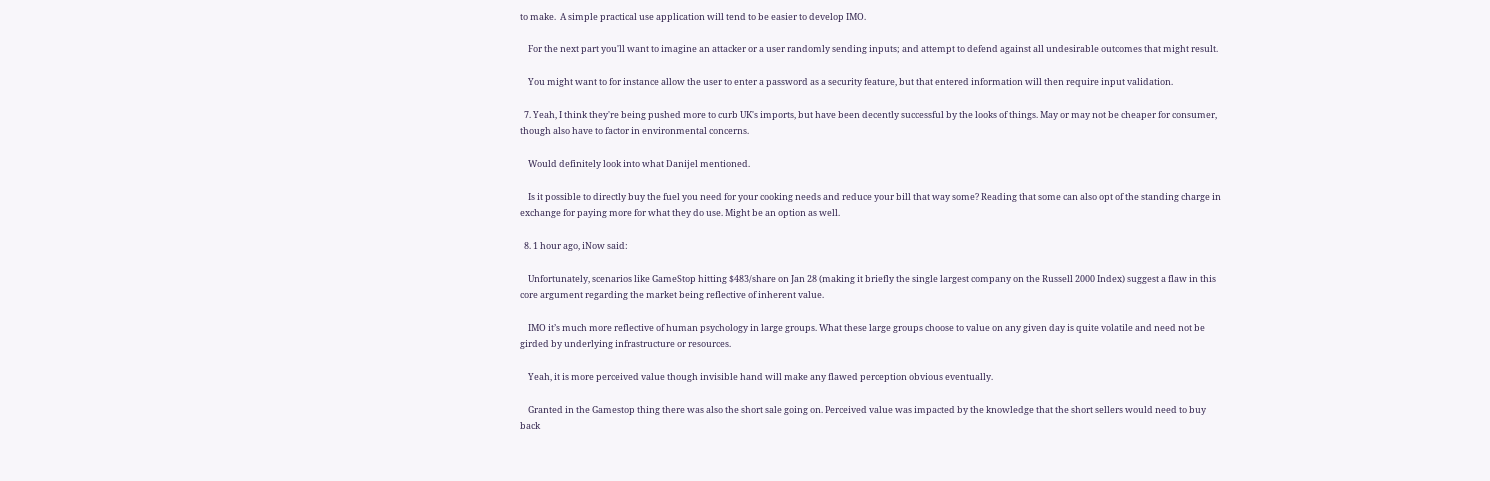to make.  A simple practical use application will tend to be easier to develop IMO.

    For the next part you'll want to imagine an attacker or a user randomly sending inputs; and attempt to defend against all undesirable outcomes that might result.

    You might want to for instance allow the user to enter a password as a security feature, but that entered information will then require input validation.

  7. Yeah, I think they're being pushed more to curb UK's imports, but have been decently successful by the looks of things. May or may not be cheaper for consumer, though also have to factor in environmental concerns.

    Would definitely look into what Danijel mentioned.

    Is it possible to directly buy the fuel you need for your cooking needs and reduce your bill that way some? Reading that some can also opt of the standing charge in exchange for paying more for what they do use. Might be an option as well.

  8. 1 hour ago, iNow said:

    Unfortunately, scenarios like GameStop hitting $483/share on Jan 28 (making it briefly the single largest company on the Russell 2000 Index) suggest a flaw in this core argument regarding the market being reflective of inherent value.

    IMO it’s much more reflective of human psychology in large groups. What these large groups choose to value on any given day is quite volatile and need not be girded by underlying infrastructure or resources.

    Yeah, it is more perceived value though invisible hand will make any flawed perception obvious eventually.

    Granted in the Gamestop thing there was also the short sale going on. Perceived value was impacted by the knowledge that the short sellers would need to buy back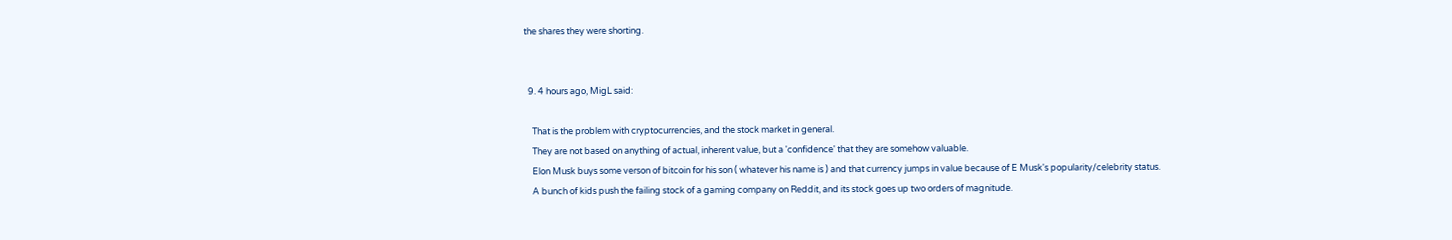the shares they were shorting.


  9. 4 hours ago, MigL said:

    That is the problem with cryptocurrencies, and the stock market in general.
    They are not based on anything of actual, inherent value, but a 'confidence' that they are somehow valuable.
    Elon Musk buys some verson of bitcoin for his son ( whatever his name is ) and that currency jumps in value because of E Musk's popularity/celebrity status.
    A bunch of kids push the failing stock of a gaming company on Reddit, and its stock goes up two orders of magnitude.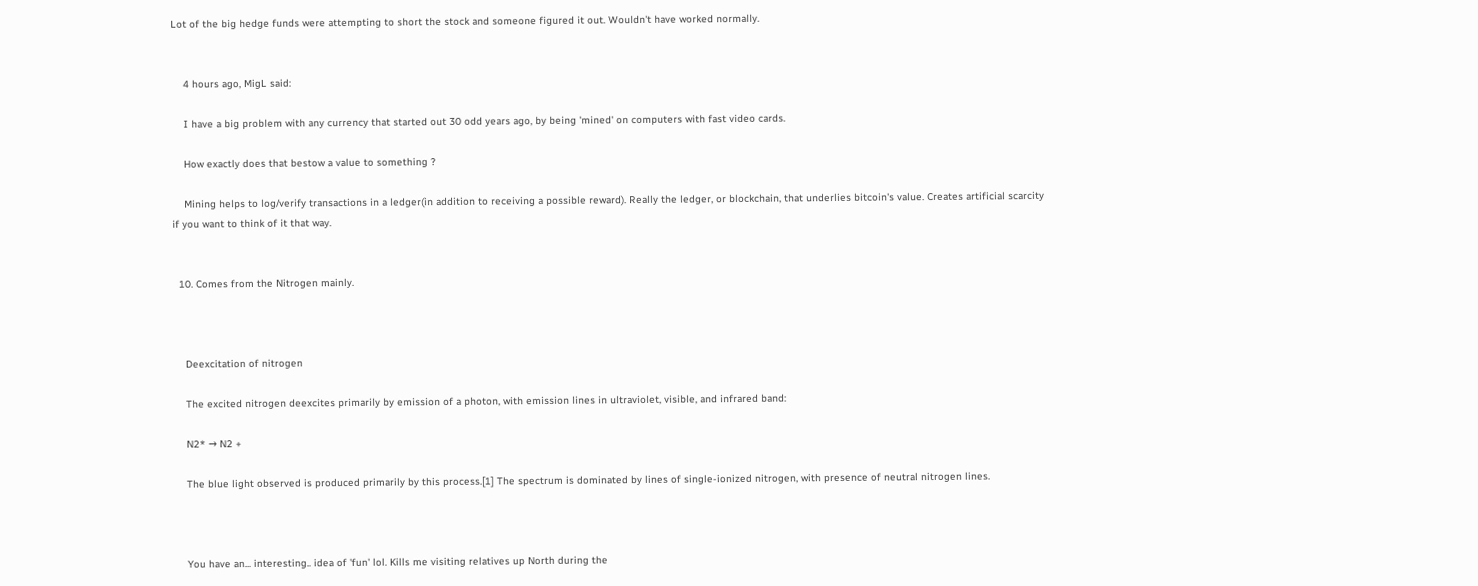Lot of the big hedge funds were attempting to short the stock and someone figured it out. Wouldn't have worked normally.


    4 hours ago, MigL said:

    I have a big problem with any currency that started out 30 odd years ago, by being 'mined' on computers with fast video cards.

    How exactly does that bestow a value to something ?

    Mining helps to log/verify transactions in a ledger(in addition to receiving a possible reward). Really the ledger, or blockchain, that underlies bitcoin's value. Creates artificial scarcity if you want to think of it that way.


  10. Comes from the Nitrogen mainly.



    Deexcitation of nitrogen

    The excited nitrogen deexcites primarily by emission of a photon, with emission lines in ultraviolet, visible, and infrared band:

    N2* → N2 +

    The blue light observed is produced primarily by this process.[1] The spectrum is dominated by lines of single-ionized nitrogen, with presence of neutral nitrogen lines.



    You have an... interesting.. idea of 'fun' lol. Kills me visiting relatives up North during the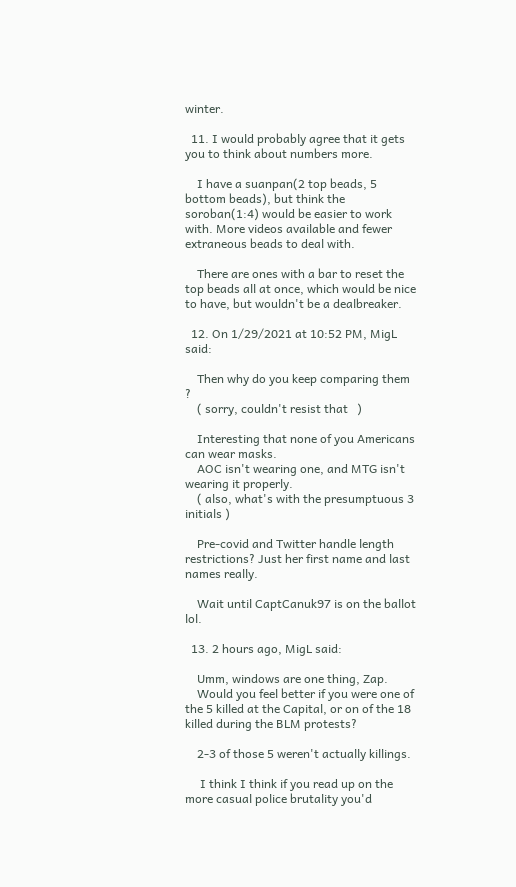winter.

  11. I would probably agree that it gets you to think about numbers more.

    I have a suanpan(2 top beads, 5 bottom beads), but think the soroban(1:4) would be easier to work with. More videos available and fewer extraneous beads to deal with.

    There are ones with a bar to reset the top beads all at once, which would be nice to have, but wouldn't be a dealbreaker.

  12. On 1/29/2021 at 10:52 PM, MigL said:

    Then why do you keep comparing them ?
    ( sorry, couldn't resist that   )

    Interesting that none of you Americans can wear masks.
    AOC isn't wearing one, and MTG isn't wearing it properly.
    ( also, what's with the presumptuous 3 initials )

    Pre-covid and Twitter handle length restrictions? Just her first name and last names really.

    Wait until CaptCanuk97 is on the ballot lol.

  13. 2 hours ago, MigL said:

    Umm, windows are one thing, Zap.
    Would you feel better if you were one of the 5 killed at the Capital, or on of the 18 killed during the BLM protests?

    2-3 of those 5 weren't actually killings.

     I think I think if you read up on the more casual police brutality you'd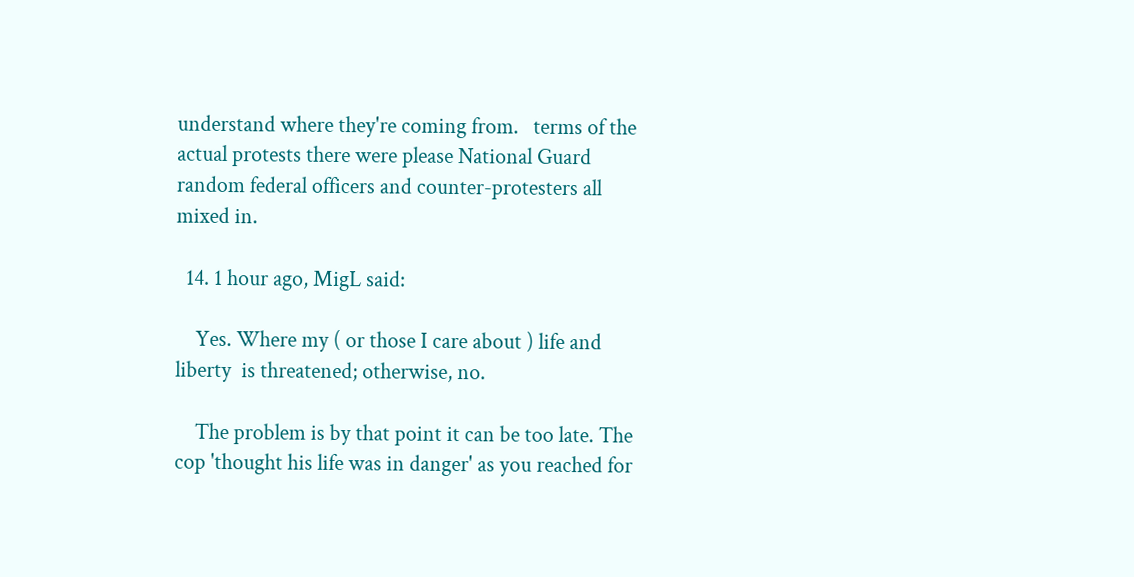understand where they're coming from.   terms of the actual protests there were please National Guard random federal officers and counter-protesters all mixed in.

  14. 1 hour ago, MigL said:

    Yes. Where my ( or those I care about ) life and liberty  is threatened; otherwise, no.

    The problem is by that point it can be too late. The cop 'thought his life was in danger' as you reached for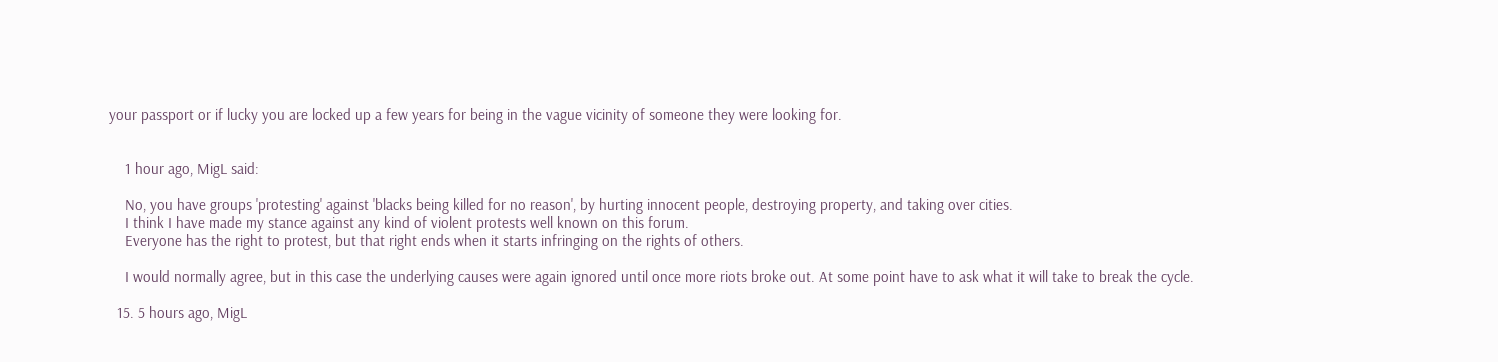your passport or if lucky you are locked up a few years for being in the vague vicinity of someone they were looking for.


    1 hour ago, MigL said:

    No, you have groups 'protesting' against 'blacks being killed for no reason', by hurting innocent people, destroying property, and taking over cities.
    I think I have made my stance against any kind of violent protests well known on this forum.
    Everyone has the right to protest, but that right ends when it starts infringing on the rights of others.

    I would normally agree, but in this case the underlying causes were again ignored until once more riots broke out. At some point have to ask what it will take to break the cycle.

  15. 5 hours ago, MigL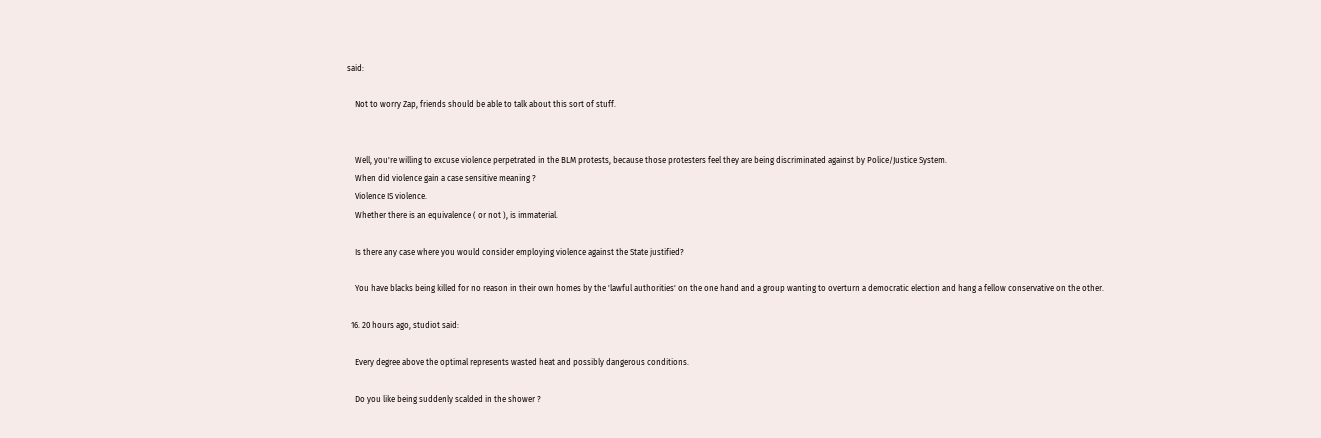said:

    Not to worry Zap, friends should be able to talk about this sort of stuff.


    Well, you're willing to excuse violence perpetrated in the BLM protests, because those protesters feel they are being discriminated against by Police/Justice System.
    When did violence gain a case sensitive meaning ?
    Violence IS violence.
    Whether there is an equivalence ( or not ), is immaterial.

    Is there any case where you would consider employing violence against the State justified?

    You have blacks being killed for no reason in their own homes by the 'lawful authorities' on the one hand and a group wanting to overturn a democratic election and hang a fellow conservative on the other.

  16. 20 hours ago, studiot said:

    Every degree above the optimal represents wasted heat and possibly dangerous conditions.

    Do you like being suddenly scalded in the shower ?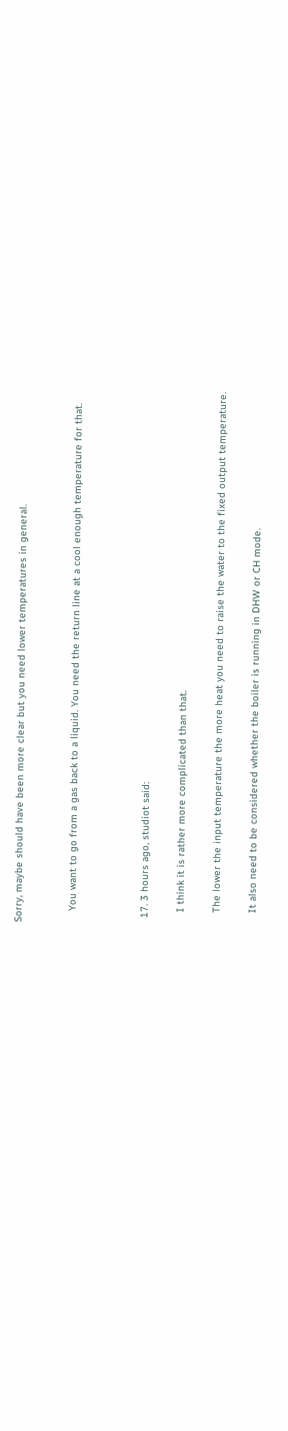Sorry, maybe should have been more clear but you need lower temperatures in general.


    You want to go from a gas back to a liquid. You need the return line at a cool enough temperature for that.



  17. 3 hours ago, studiot said:

    I think it is rather more complicated than that.

    The lower the input temperature the more heat you need to raise the water to the fixed output temperature.

    It also need to be considered whether the boiler is running in DHW or CH mode.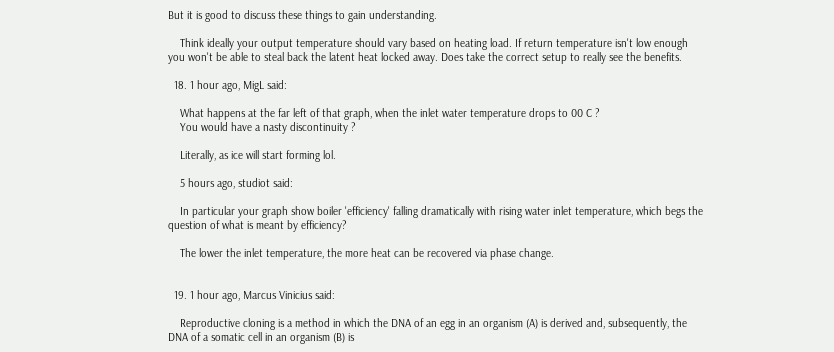But it is good to discuss these things to gain understanding.

    Think ideally your output temperature should vary based on heating load. If return temperature isn't low enough you won't be able to steal back the latent heat locked away. Does take the correct setup to really see the benefits.

  18. 1 hour ago, MigL said:

    What happens at the far left of that graph, when the inlet water temperature drops to 00 C ?
    You would have a nasty discontinuity ?

    Literally, as ice will start forming lol.

    5 hours ago, studiot said:

    In particular your graph show boiler 'efficiency' falling dramatically with rising water inlet temperature, which begs the question of what is meant by efficiency?

    The lower the inlet temperature, the more heat can be recovered via phase change.


  19. 1 hour ago, Marcus Vinicius said:

    Reproductive cloning is a method in which the DNA of an egg in an organism (A) is derived and, subsequently, the DNA of a somatic cell in an organism (B) is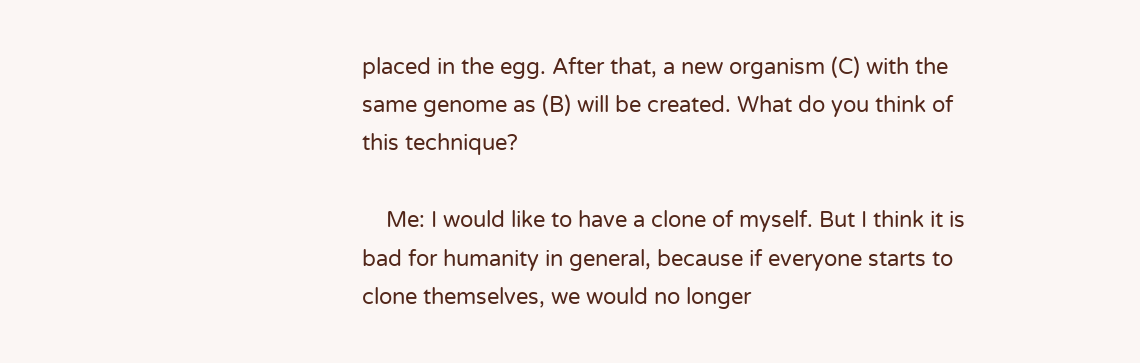placed in the egg. After that, a new organism (C) with the same genome as (B) will be created. What do you think of this technique?

    Me: I would like to have a clone of myself. But I think it is bad for humanity in general, because if everyone starts to clone themselves, we would no longer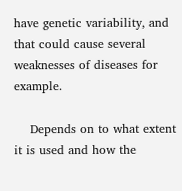have genetic variability, and that could cause several weaknesses of diseases for example.

    Depends on to what extent it is used and how the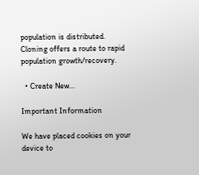population is distributed. Cloning offers a route to rapid population growth/recovery.

  • Create New...

Important Information

We have placed cookies on your device to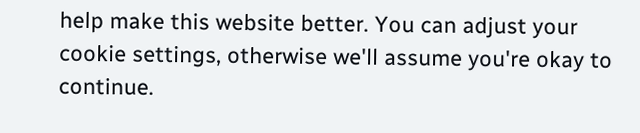help make this website better. You can adjust your cookie settings, otherwise we'll assume you're okay to continue.